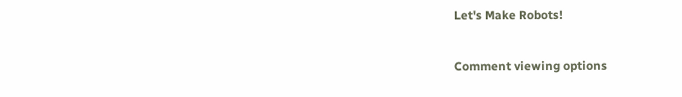Let's Make Robots!

Comment viewing options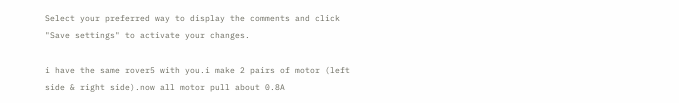Select your preferred way to display the comments and click "Save settings" to activate your changes.

i have the same rover5 with you.i make 2 pairs of motor (left side & right side).now all motor pull about 0.8A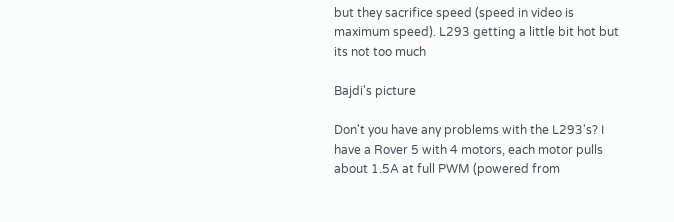but they sacrifice speed (speed in video is maximum speed). L293 getting a little bit hot but its not too much

Bajdi's picture

Don't you have any problems with the L293's? I have a Rover 5 with 4 motors, each motor pulls about 1.5A at full PWM (powered from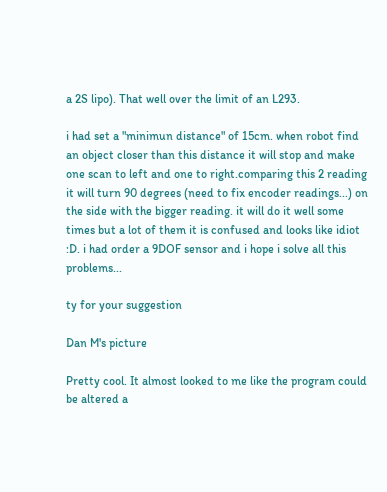a 2S lipo). That well over the limit of an L293.

i had set a "minimun distance" of 15cm. when robot find an object closer than this distance it will stop and make one scan to left and one to right.comparing this 2 reading it will turn 90 degrees (need to fix encoder readings...) on the side with the bigger reading. it will do it well some times but a lot of them it is confused and looks like idiot :D. i had order a 9DOF sensor and i hope i solve all this problems...

ty for your suggestion

Dan M's picture

Pretty cool. It almost looked to me like the program could be altered a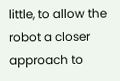little, to allow the robot a closer approach to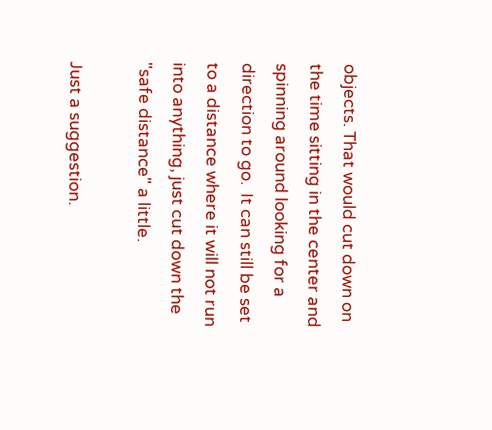objects. That would cut down on the time sitting in the center and spinning around looking for a direction to go.  It can still be set to a distance where it will not run into anything, just cut down the "safe distance" a little.

Just a suggestion.